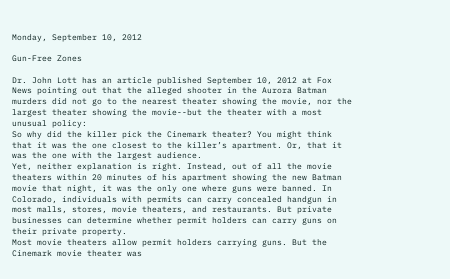Monday, September 10, 2012

Gun-Free Zones

Dr. John Lott has an article published September 10, 2012 at Fox News pointing out that the alleged shooter in the Aurora Batman murders did not go to the nearest theater showing the movie, nor the largest theater showing the movie--but the theater with a most unusual policy:
So why did the killer pick the Cinemark theater? You might think that it was the one closest to the killer’s apartment. Or, that it was the one with the largest audience.
Yet, neither explanation is right. Instead, out of all the movie theaters within 20 minutes of his apartment showing the new Batman movie that night, it was the only one where guns were banned. In Colorado, individuals with permits can carry concealed handgun in most malls, stores, movie theaters, and restaurants. But private businesses can determine whether permit holders can carry guns on their private property.
Most movie theaters allow permit holders carrying guns. But the Cinemark movie theater was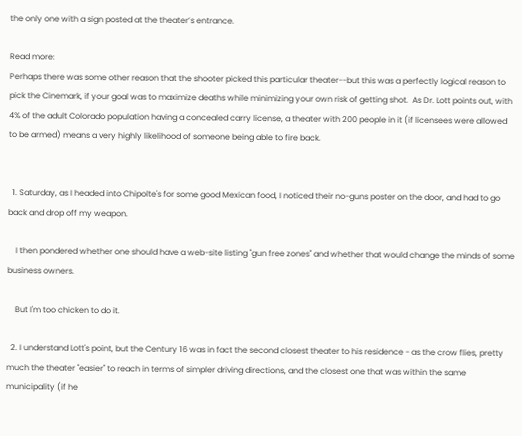the only one with a sign posted at the theater’s entrance.

Read more:
Perhaps there was some other reason that the shooter picked this particular theater--but this was a perfectly logical reason to pick the Cinemark, if your goal was to maximize deaths while minimizing your own risk of getting shot.  As Dr. Lott points out, with 4% of the adult Colorado population having a concealed carry license, a theater with 200 people in it (if licensees were allowed to be armed) means a very highly likelihood of someone being able to fire back.


  1. Saturday, as I headed into Chipolte's for some good Mexican food, I noticed their no-guns poster on the door, and had to go back and drop off my weapon.

    I then pondered whether one should have a web-site listing "gun free zones" and whether that would change the minds of some business owners.

    But I'm too chicken to do it.

  2. I understand Lott's point, but the Century 16 was in fact the second closest theater to his residence - as the crow flies, pretty much the theater "easier" to reach in terms of simpler driving directions, and the closest one that was within the same municipality (if he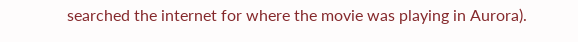searched the internet for where the movie was playing in Aurora).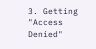3. Getting "Access Denied"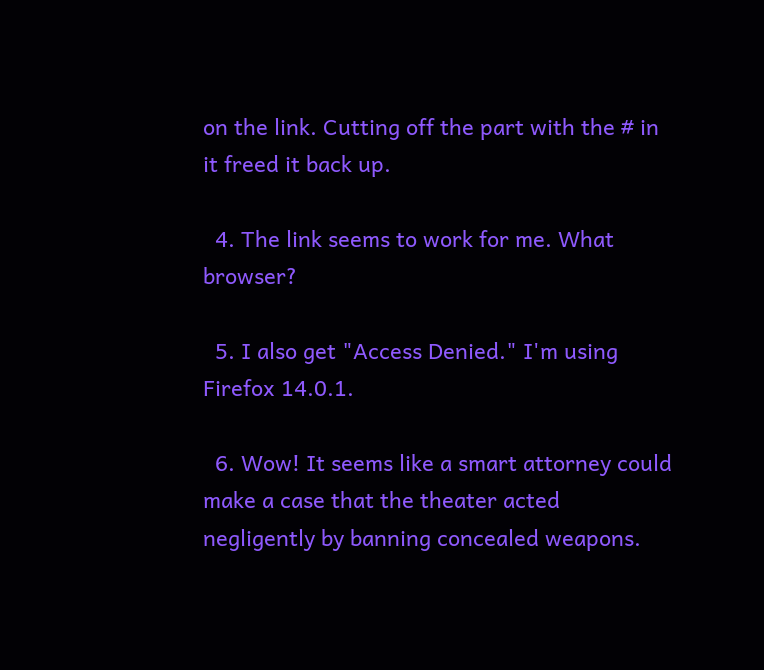on the link. Cutting off the part with the # in it freed it back up.

  4. The link seems to work for me. What browser?

  5. I also get "Access Denied." I'm using Firefox 14.0.1.

  6. Wow! It seems like a smart attorney could make a case that the theater acted negligently by banning concealed weapons.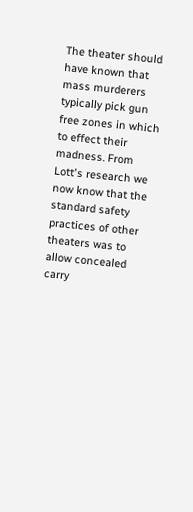The theater should have known that mass murderers typically pick gun free zones in which to effect their madness. From Lott's research we now know that the standard safety practices of other theaters was to allow concealed carry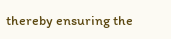thereby ensuring the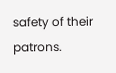safety of their patrons.